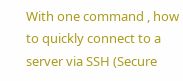With one command , how to quickly connect to a server via SSH (Secure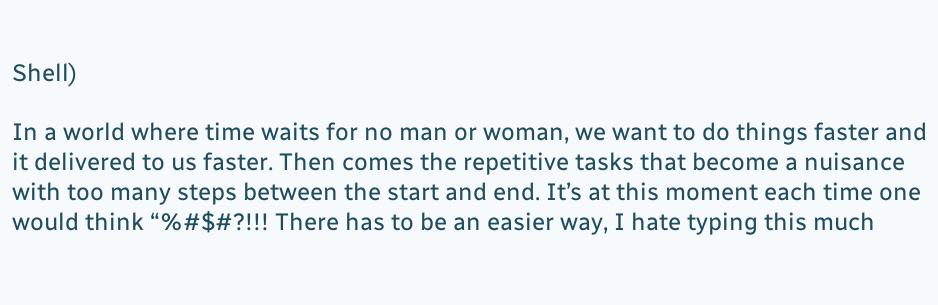Shell)

In a world where time waits for no man or woman, we want to do things faster and it delivered to us faster. Then comes the repetitive tasks that become a nuisance with too many steps between the start and end. It’s at this moment each time one would think “%#$#?!!! There has to be an easier way, I hate typing this much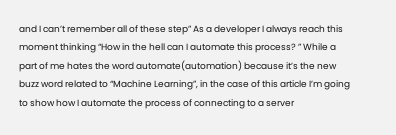and I can’t remember all of these step” As a developer I always reach this moment thinking “How in the hell can I automate this process? ” While a part of me hates the word automate(automation) because it’s the new buzz word related to “Machine Learning”, in the case of this article I’m going to show how I automate the process of connecting to a server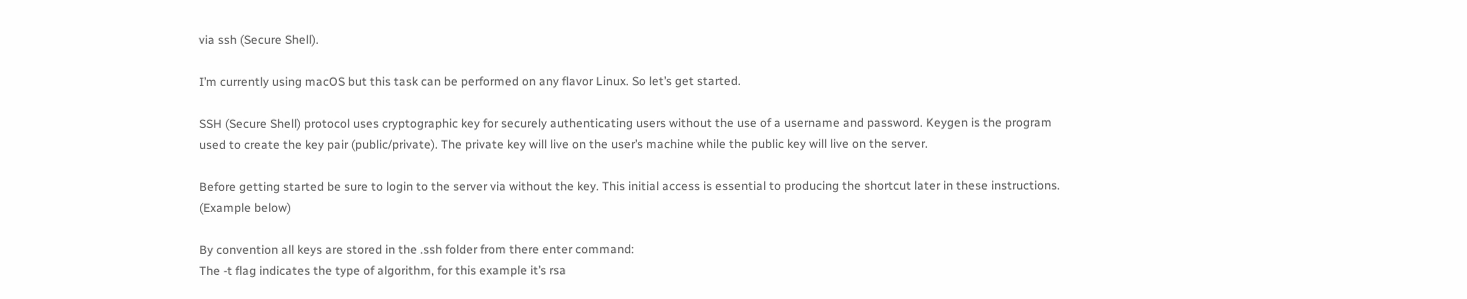via ssh (Secure Shell).

I’m currently using macOS but this task can be performed on any flavor Linux. So let’s get started.

SSH (Secure Shell) protocol uses cryptographic key for securely authenticating users without the use of a username and password. Keygen is the program used to create the key pair (public/private). The private key will live on the user’s machine while the public key will live on the server.

Before getting started be sure to login to the server via without the key. This initial access is essential to producing the shortcut later in these instructions. (Example below)

By convention all keys are stored in the .ssh folder from there enter command:
The -t flag indicates the type of algorithm, for this example it’s rsa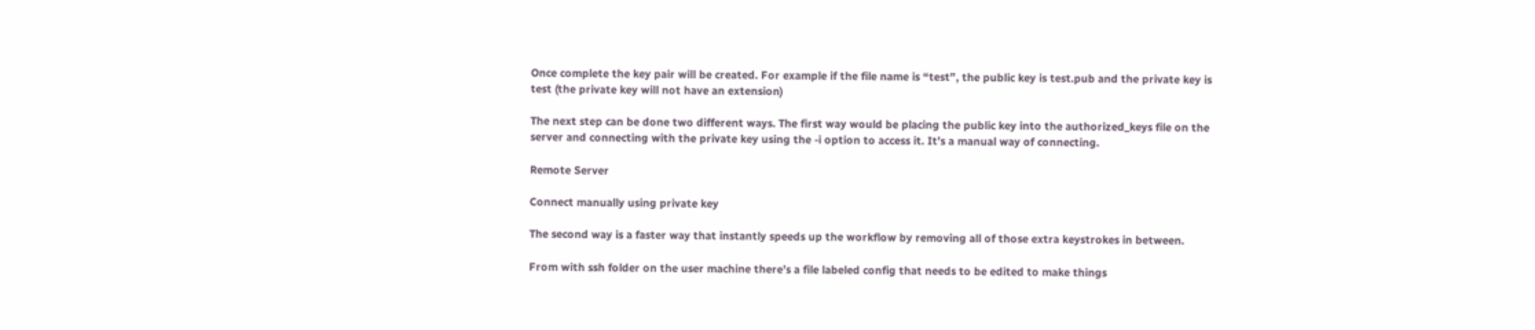Once complete the key pair will be created. For example if the file name is “test”, the public key is test.pub and the private key is test (the private key will not have an extension)

The next step can be done two different ways. The first way would be placing the public key into the authorized_keys file on the server and connecting with the private key using the -i option to access it. It’s a manual way of connecting.

Remote Server

Connect manually using private key

The second way is a faster way that instantly speeds up the workflow by removing all of those extra keystrokes in between.

From with ssh folder on the user machine there’s a file labeled config that needs to be edited to make things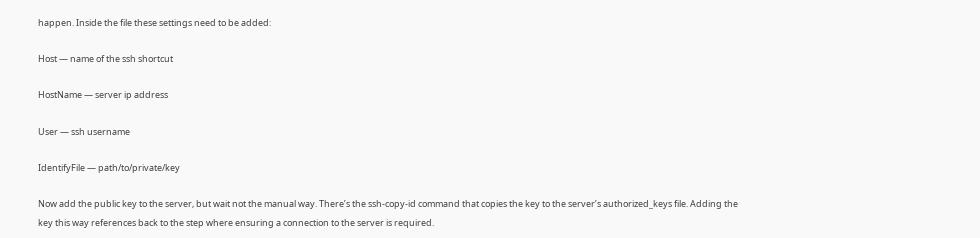happen. Inside the file these settings need to be added:

Host — name of the ssh shortcut

HostName — server ip address

User — ssh username

IdentifyFile — path/to/private/key

Now add the public key to the server, but wait not the manual way. There’s the ssh-copy-id command that copies the key to the server’s authorized_keys file. Adding the key this way references back to the step where ensuring a connection to the server is required.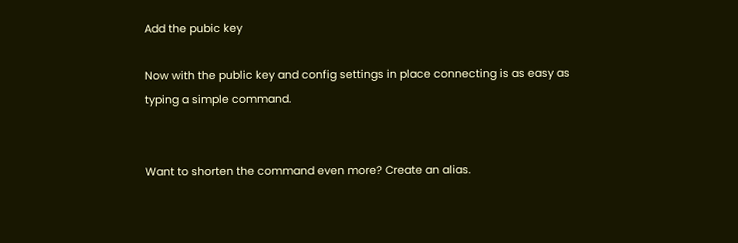Add the pubic key

Now with the public key and config settings in place connecting is as easy as typing a simple command.


Want to shorten the command even more? Create an alias.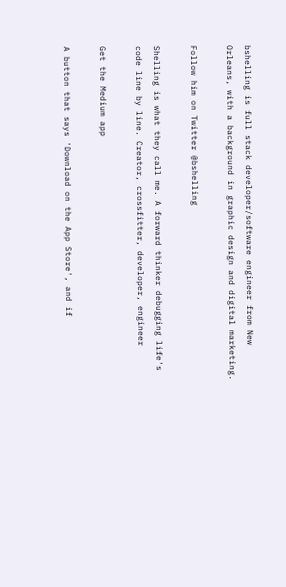bshelling is full stack developer/software engineer from New Orleans, with a background in graphic design and digital marketing.

Follow him on Twitter @bshelling

Shelling is what they call me. A forward thinker debugging life's code line by line. Creator, crossfitter, developer, engineer

Get the Medium app

A button that says 'Download on the App Store', and if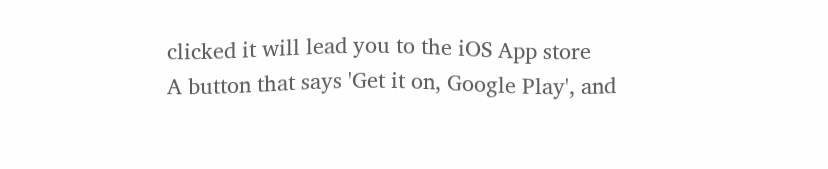clicked it will lead you to the iOS App store
A button that says 'Get it on, Google Play', and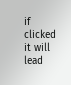if clicked it will lead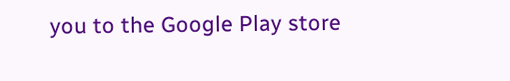you to the Google Play store